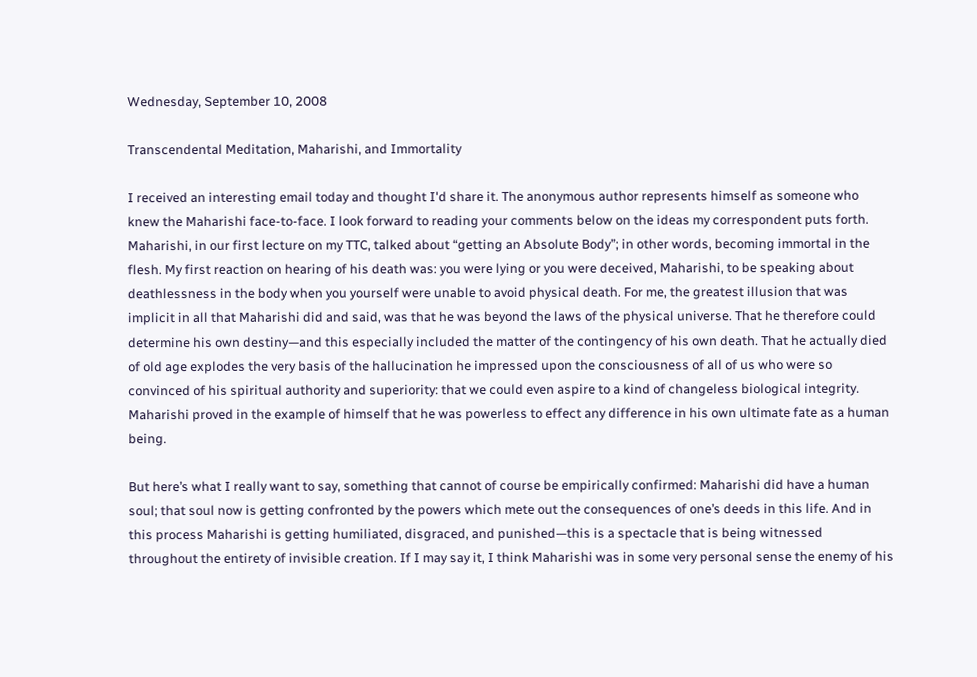Wednesday, September 10, 2008

Transcendental Meditation, Maharishi, and Immortality

I received an interesting email today and thought I'd share it. The anonymous author represents himself as someone who knew the Maharishi face-to-face. I look forward to reading your comments below on the ideas my correspondent puts forth.
Maharishi, in our first lecture on my TTC, talked about “getting an Absolute Body”; in other words, becoming immortal in the flesh. My first reaction on hearing of his death was: you were lying or you were deceived, Maharishi, to be speaking about deathlessness in the body when you yourself were unable to avoid physical death. For me, the greatest illusion that was implicit in all that Maharishi did and said, was that he was beyond the laws of the physical universe. That he therefore could determine his own destiny—and this especially included the matter of the contingency of his own death. That he actually died of old age explodes the very basis of the hallucination he impressed upon the consciousness of all of us who were so convinced of his spiritual authority and superiority: that we could even aspire to a kind of changeless biological integrity. Maharishi proved in the example of himself that he was powerless to effect any difference in his own ultimate fate as a human being.

But here’s what I really want to say, something that cannot of course be empirically confirmed: Maharishi did have a human soul; that soul now is getting confronted by the powers which mete out the consequences of one’s deeds in this life. And in this process Maharishi is getting humiliated, disgraced, and punished—this is a spectacle that is being witnessed throughout the entirety of invisible creation. If I may say it, I think Maharishi was in some very personal sense the enemy of his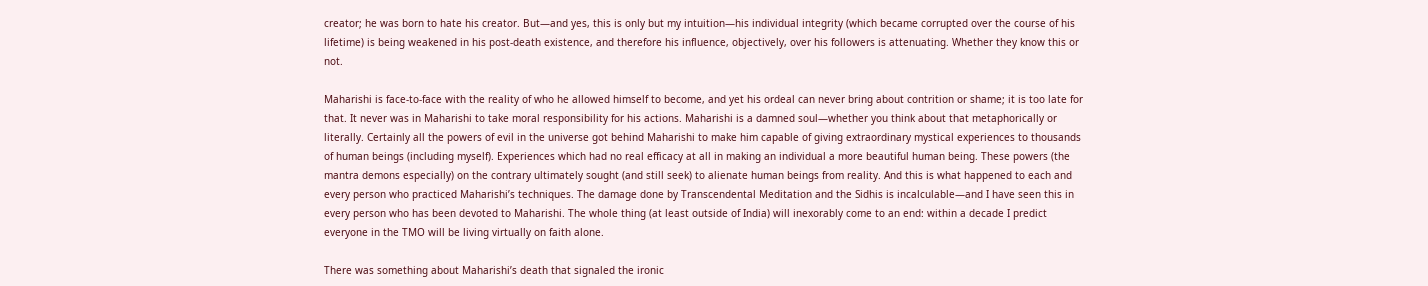creator; he was born to hate his creator. But—and yes, this is only but my intuition—his individual integrity (which became corrupted over the course of his lifetime) is being weakened in his post-death existence, and therefore his influence, objectively, over his followers is attenuating. Whether they know this or not.

Maharishi is face-to-face with the reality of who he allowed himself to become, and yet his ordeal can never bring about contrition or shame; it is too late for that. It never was in Maharishi to take moral responsibility for his actions. Maharishi is a damned soul—whether you think about that metaphorically or literally. Certainly all the powers of evil in the universe got behind Maharishi to make him capable of giving extraordinary mystical experiences to thousands of human beings (including myself). Experiences which had no real efficacy at all in making an individual a more beautiful human being. These powers (the mantra demons especially) on the contrary ultimately sought (and still seek) to alienate human beings from reality. And this is what happened to each and every person who practiced Maharishi’s techniques. The damage done by Transcendental Meditation and the Sidhis is incalculable—and I have seen this in every person who has been devoted to Maharishi. The whole thing (at least outside of India) will inexorably come to an end: within a decade I predict everyone in the TMO will be living virtually on faith alone.

There was something about Maharishi’s death that signaled the ironic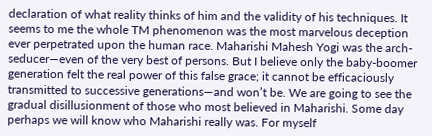declaration of what reality thinks of him and the validity of his techniques. It seems to me the whole TM phenomenon was the most marvelous deception ever perpetrated upon the human race. Maharishi Mahesh Yogi was the arch-seducer—even of the very best of persons. But I believe only the baby-boomer generation felt the real power of this false grace; it cannot be efficaciously transmitted to successive generations—and won’t be. We are going to see the gradual disillusionment of those who most believed in Maharishi. Some day perhaps we will know who Maharishi really was. For myself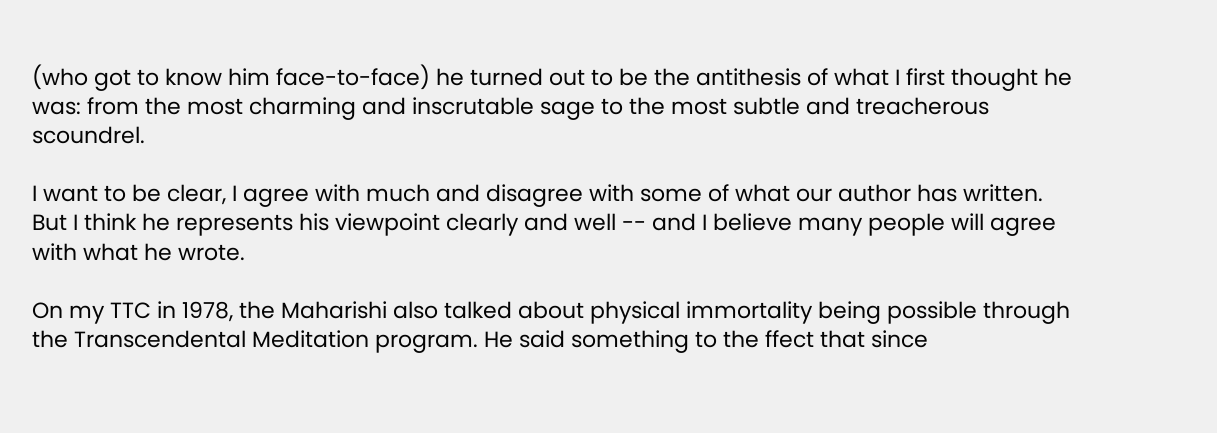(who got to know him face-to-face) he turned out to be the antithesis of what I first thought he was: from the most charming and inscrutable sage to the most subtle and treacherous scoundrel.

I want to be clear, I agree with much and disagree with some of what our author has written. But I think he represents his viewpoint clearly and well -- and I believe many people will agree with what he wrote.

On my TTC in 1978, the Maharishi also talked about physical immortality being possible through the Transcendental Meditation program. He said something to the ffect that since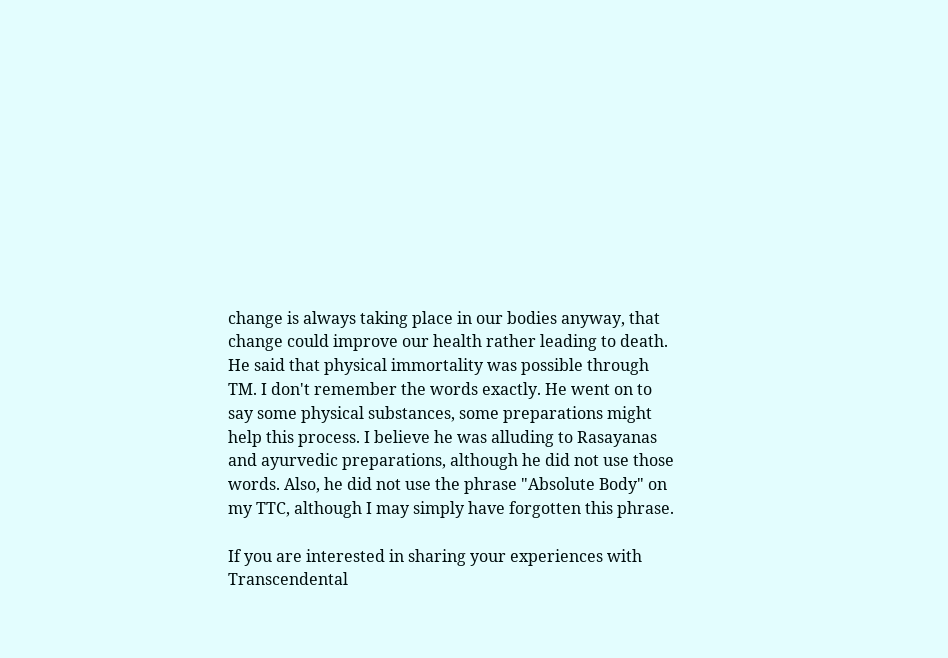change is always taking place in our bodies anyway, that change could improve our health rather leading to death. He said that physical immortality was possible through TM. I don't remember the words exactly. He went on to say some physical substances, some preparations might help this process. I believe he was alluding to Rasayanas and ayurvedic preparations, although he did not use those words. Also, he did not use the phrase "Absolute Body" on my TTC, although I may simply have forgotten this phrase.

If you are interested in sharing your experiences with Transcendental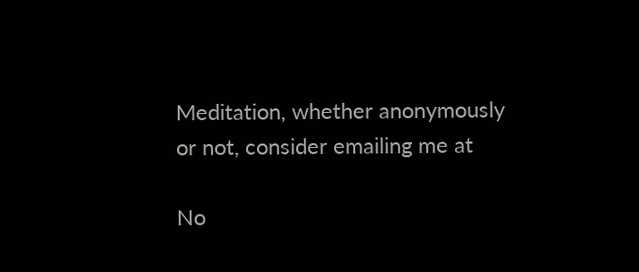Meditation, whether anonymously or not, consider emailing me at

No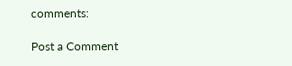comments:

Post a Comment